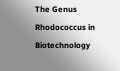The Genus Rhodococcus in Biotechnology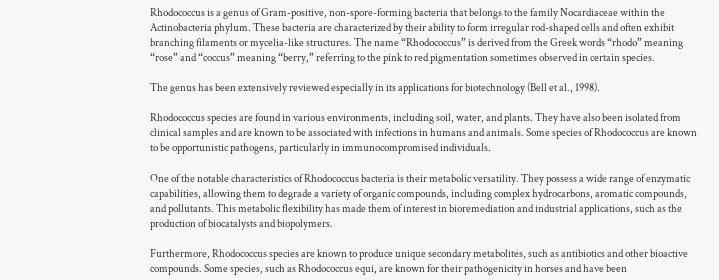Rhodococcus is a genus of Gram-positive, non-spore-forming bacteria that belongs to the family Nocardiaceae within the Actinobacteria phylum. These bacteria are characterized by their ability to form irregular rod-shaped cells and often exhibit branching filaments or mycelia-like structures. The name “Rhodococcus” is derived from the Greek words “rhodo” meaning “rose” and “coccus” meaning “berry,” referring to the pink to red pigmentation sometimes observed in certain species.

The genus has been extensively reviewed especially in its applications for biotechnology (Bell et al., 1998).

Rhodococcus species are found in various environments, including soil, water, and plants. They have also been isolated from clinical samples and are known to be associated with infections in humans and animals. Some species of Rhodococcus are known to be opportunistic pathogens, particularly in immunocompromised individuals.

One of the notable characteristics of Rhodococcus bacteria is their metabolic versatility. They possess a wide range of enzymatic capabilities, allowing them to degrade a variety of organic compounds, including complex hydrocarbons, aromatic compounds, and pollutants. This metabolic flexibility has made them of interest in bioremediation and industrial applications, such as the production of biocatalysts and biopolymers.

Furthermore, Rhodococcus species are known to produce unique secondary metabolites, such as antibiotics and other bioactive compounds. Some species, such as Rhodococcus equi, are known for their pathogenicity in horses and have been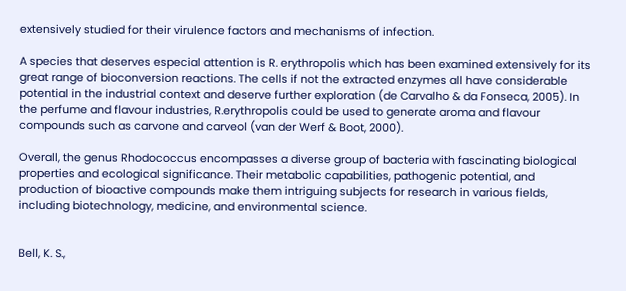extensively studied for their virulence factors and mechanisms of infection.

A species that deserves especial attention is R. erythropolis which has been examined extensively for its great range of bioconversion reactions. The cells if not the extracted enzymes all have considerable potential in the industrial context and deserve further exploration (de Carvalho & da Fonseca, 2005). In the perfume and flavour industries, R.erythropolis could be used to generate aroma and flavour compounds such as carvone and carveol (van der Werf & Boot, 2000).

Overall, the genus Rhodococcus encompasses a diverse group of bacteria with fascinating biological properties and ecological significance. Their metabolic capabilities, pathogenic potential, and production of bioactive compounds make them intriguing subjects for research in various fields, including biotechnology, medicine, and environmental science.


Bell, K. S.,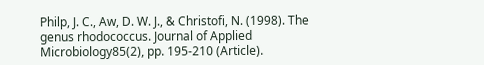Philp, J. C., Aw, D. W. J., & Christofi, N. (1998). The genus rhodococcus. Journal of Applied Microbiology85(2), pp. 195-210 (Article).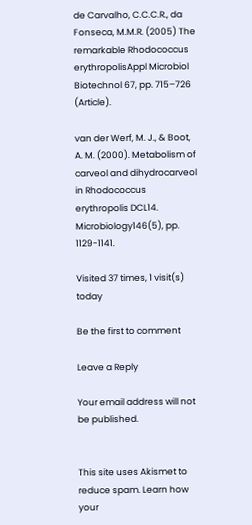de Carvalho, C.C.C.R., da Fonseca, M.M.R. (2005) The remarkable Rhodococcus erythropolisAppl Microbiol Biotechnol 67, pp. 715–726 (Article).

van der Werf, M. J., & Boot, A. M. (2000). Metabolism of carveol and dihydrocarveol in Rhodococcus erythropolis DCL14. Microbiology146(5), pp. 1129-1141.

Visited 37 times, 1 visit(s) today

Be the first to comment

Leave a Reply

Your email address will not be published.


This site uses Akismet to reduce spam. Learn how your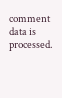comment data is processed.